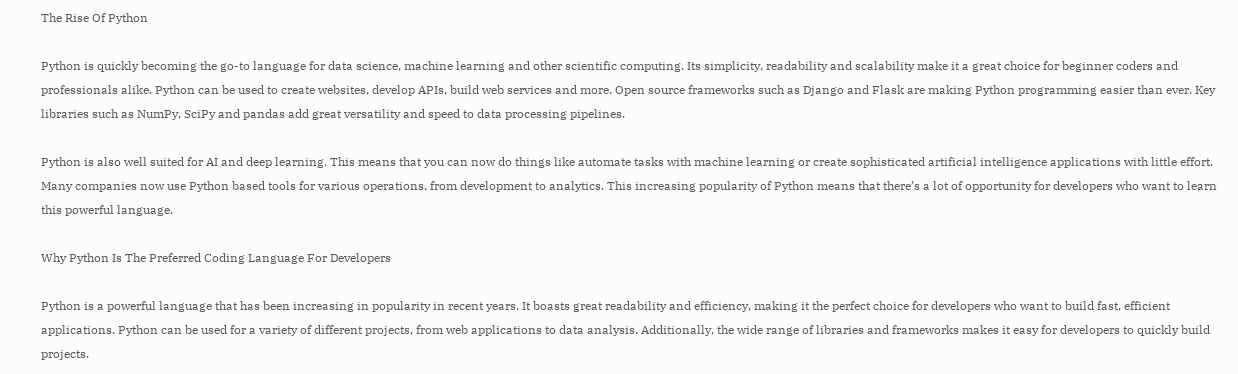The Rise Of Python

Python is quickly becoming the go-to language for data science, machine learning and other scientific computing. Its simplicity, readability and scalability make it a great choice for beginner coders and professionals alike. Python can be used to create websites, develop APIs, build web services and more. Open source frameworks such as Django and Flask are making Python programming easier than ever. Key libraries such as NumPy, SciPy and pandas add great versatility and speed to data processing pipelines.

Python is also well suited for AI and deep learning. This means that you can now do things like automate tasks with machine learning or create sophisticated artificial intelligence applications with little effort. Many companies now use Python based tools for various operations, from development to analytics. This increasing popularity of Python means that there’s a lot of opportunity for developers who want to learn this powerful language.

Why Python Is The Preferred Coding Language For Developers

Python is a powerful language that has been increasing in popularity in recent years. It boasts great readability and efficiency, making it the perfect choice for developers who want to build fast, efficient applications. Python can be used for a variety of different projects, from web applications to data analysis. Additionally, the wide range of libraries and frameworks makes it easy for developers to quickly build projects.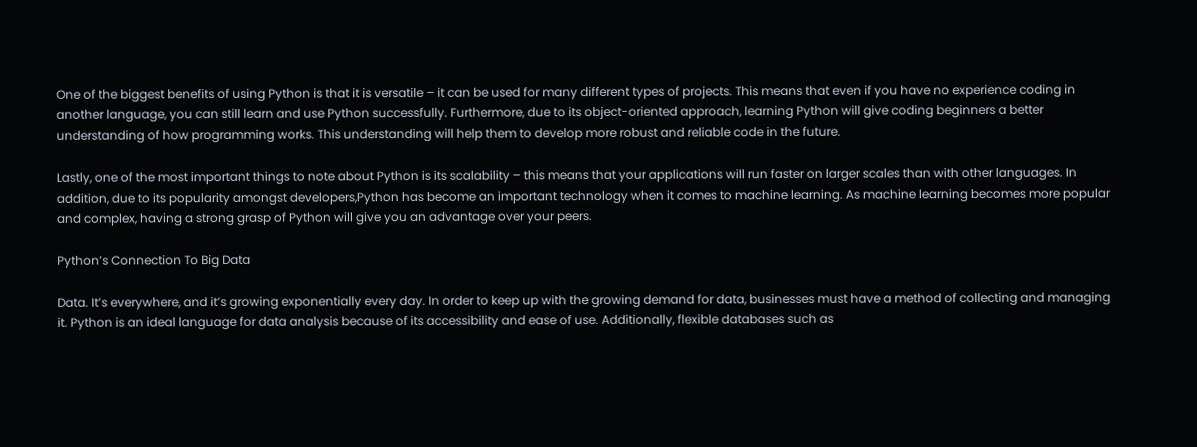One of the biggest benefits of using Python is that it is versatile – it can be used for many different types of projects. This means that even if you have no experience coding in another language, you can still learn and use Python successfully. Furthermore, due to its object-oriented approach, learning Python will give coding beginners a better understanding of how programming works. This understanding will help them to develop more robust and reliable code in the future.

Lastly, one of the most important things to note about Python is its scalability – this means that your applications will run faster on larger scales than with other languages. In addition, due to its popularity amongst developers,Python has become an important technology when it comes to machine learning. As machine learning becomes more popular and complex, having a strong grasp of Python will give you an advantage over your peers.

Python’s Connection To Big Data

Data. It’s everywhere, and it’s growing exponentially every day. In order to keep up with the growing demand for data, businesses must have a method of collecting and managing it. Python is an ideal language for data analysis because of its accessibility and ease of use. Additionally, flexible databases such as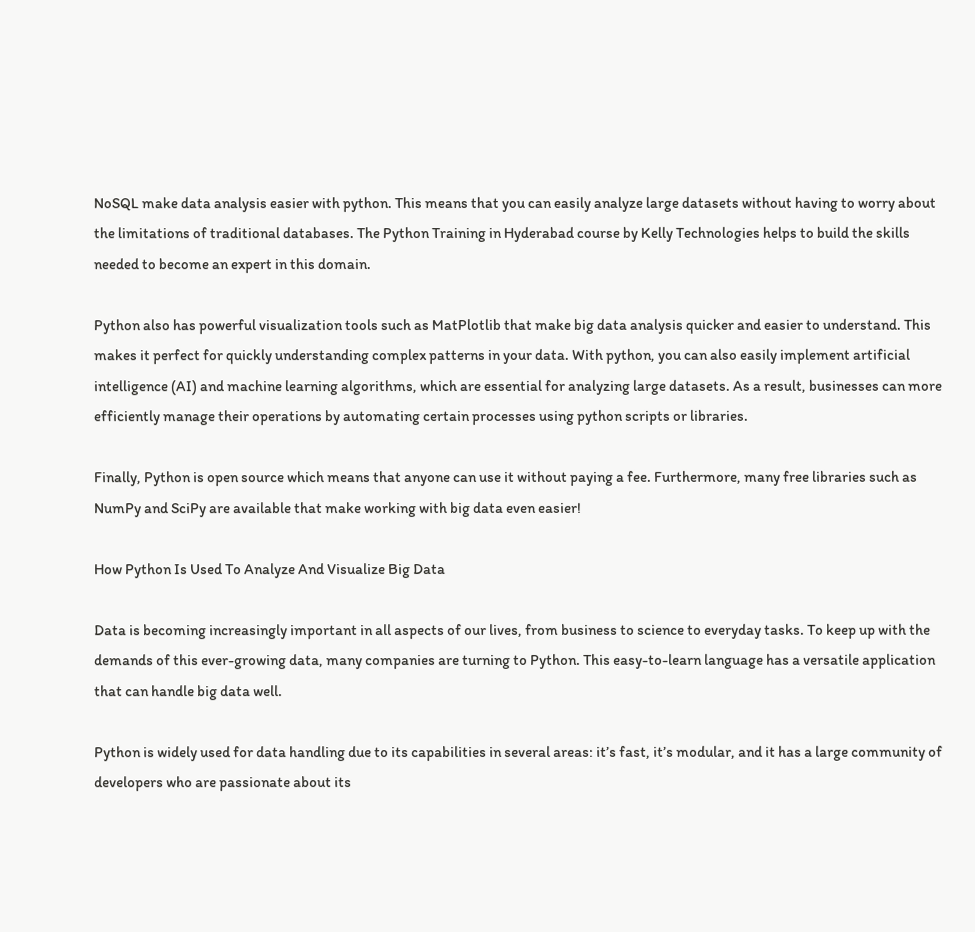NoSQL make data analysis easier with python. This means that you can easily analyze large datasets without having to worry about the limitations of traditional databases. The Python Training in Hyderabad course by Kelly Technologies helps to build the skills needed to become an expert in this domain.

Python also has powerful visualization tools such as MatPlotlib that make big data analysis quicker and easier to understand. This makes it perfect for quickly understanding complex patterns in your data. With python, you can also easily implement artificial intelligence (AI) and machine learning algorithms, which are essential for analyzing large datasets. As a result, businesses can more efficiently manage their operations by automating certain processes using python scripts or libraries.

Finally, Python is open source which means that anyone can use it without paying a fee. Furthermore, many free libraries such as NumPy and SciPy are available that make working with big data even easier!

How Python Is Used To Analyze And Visualize Big Data

Data is becoming increasingly important in all aspects of our lives, from business to science to everyday tasks. To keep up with the demands of this ever-growing data, many companies are turning to Python. This easy-to-learn language has a versatile application that can handle big data well.

Python is widely used for data handling due to its capabilities in several areas: it’s fast, it’s modular, and it has a large community of developers who are passionate about its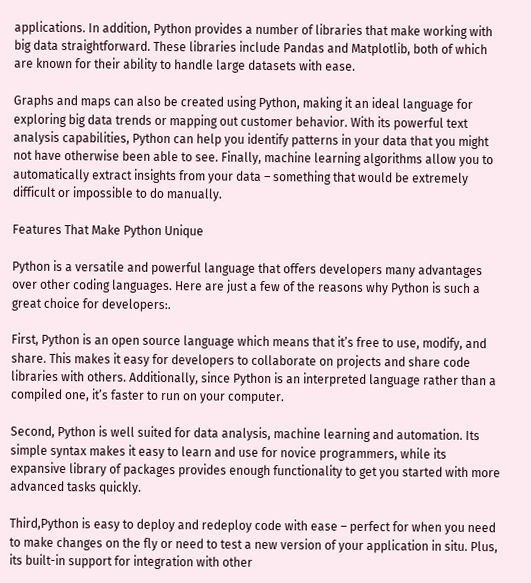applications. In addition, Python provides a number of libraries that make working with big data straightforward. These libraries include Pandas and Matplotlib, both of which are known for their ability to handle large datasets with ease.

Graphs and maps can also be created using Python, making it an ideal language for exploring big data trends or mapping out customer behavior. With its powerful text analysis capabilities, Python can help you identify patterns in your data that you might not have otherwise been able to see. Finally, machine learning algorithms allow you to automatically extract insights from your data – something that would be extremely difficult or impossible to do manually.

Features That Make Python Unique

Python is a versatile and powerful language that offers developers many advantages over other coding languages. Here are just a few of the reasons why Python is such a great choice for developers:.

First, Python is an open source language which means that it’s free to use, modify, and share. This makes it easy for developers to collaborate on projects and share code libraries with others. Additionally, since Python is an interpreted language rather than a compiled one, it’s faster to run on your computer.

Second, Python is well suited for data analysis, machine learning and automation. Its simple syntax makes it easy to learn and use for novice programmers, while its expansive library of packages provides enough functionality to get you started with more advanced tasks quickly.

Third,Python is easy to deploy and redeploy code with ease – perfect for when you need to make changes on the fly or need to test a new version of your application in situ. Plus, its built-in support for integration with other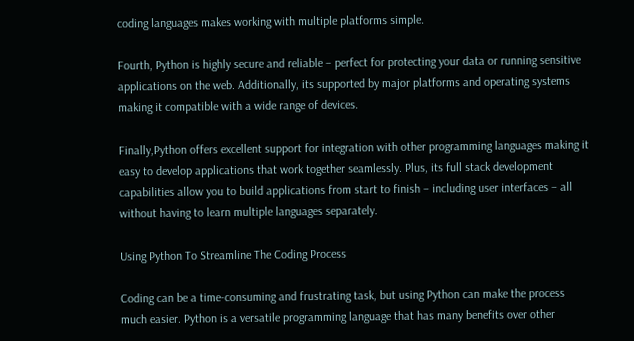coding languages makes working with multiple platforms simple.

Fourth, Python is highly secure and reliable – perfect for protecting your data or running sensitive applications on the web. Additionally, its supported by major platforms and operating systems making it compatible with a wide range of devices.

Finally,Python offers excellent support for integration with other programming languages making it easy to develop applications that work together seamlessly. Plus, its full stack development capabilities allow you to build applications from start to finish – including user interfaces – all without having to learn multiple languages separately.

Using Python To Streamline The Coding Process

Coding can be a time-consuming and frustrating task, but using Python can make the process much easier. Python is a versatile programming language that has many benefits over other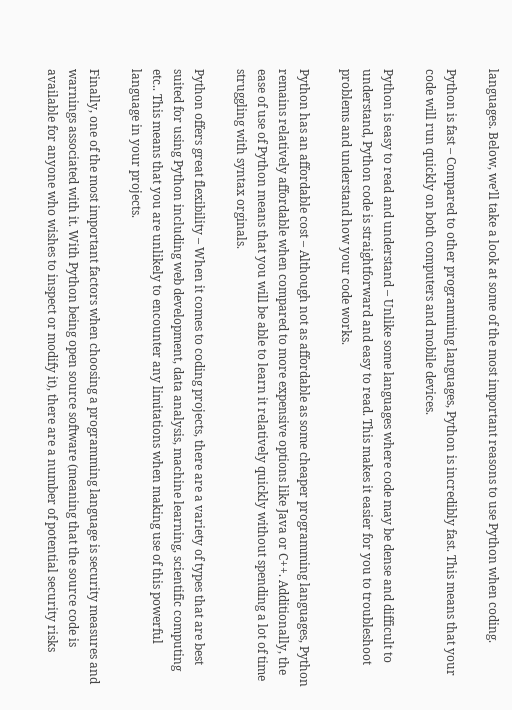languages. Below, we’ll take a look at some of the most important reasons to use Python when coding.

Python is fast – Compared to other programming languages, Python is incredibly fast. This means that your code will run quickly on both computers and mobile devices.

Python is easy to read and understand – Unlike some languages where code may be dense and difficult to understand, Python code is straightforward and easy to read. This makes it easier for you to troubleshoot problems and understand how your code works.

Python has an affordable cost – Although not as affordable as some cheaper programming languages, Python remains relatively affordable when compared to more expensive options like Java or C++. Additionally, the ease of use of Python means that you will be able to learn it relatively quickly without spending a lot of time struggling with syntax orginals.

Python offers great flexibility – When it comes to coding projects, there are a variety of types that are best suited for using Python including web development, data analysis, machine learning, scientific computing etc.. This means that you are unlikely to encounter any limitations when making use of this powerful language in your projects.

Finally, one of the most important factors when choosing a programming language is security measures and warnings associated with it. With Python being open source software (meaning that the source code is available for anyone who wishes to inspect or modify it), there are a number of potential security risks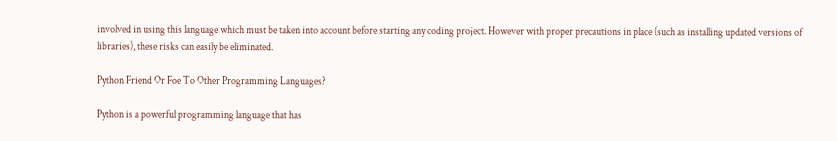involved in using this language which must be taken into account before starting any coding project. However with proper precautions in place (such as installing updated versions of libraries), these risks can easily be eliminated.

Python Friend Or Foe To Other Programming Languages?

Python is a powerful programming language that has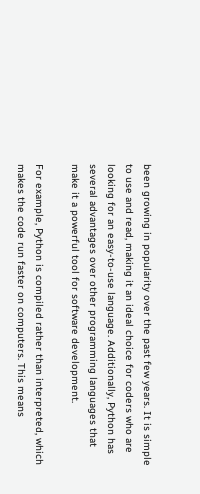been growing in popularity over the past few years. It is simple to use and read, making it an ideal choice for coders who are looking for an easy-to-use language. Additionally, Python has several advantages over other programming languages that make it a powerful tool for software development.

For example, Python is compiled rather than interpreted, which makes the code run faster on computers. This means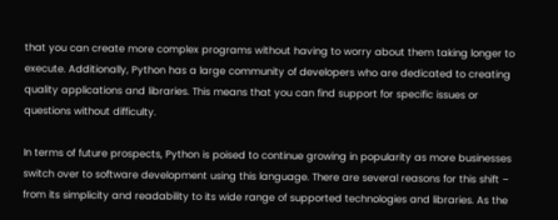that you can create more complex programs without having to worry about them taking longer to execute. Additionally, Python has a large community of developers who are dedicated to creating quality applications and libraries. This means that you can find support for specific issues or questions without difficulty.

In terms of future prospects, Python is poised to continue growing in popularity as more businesses switch over to software development using this language. There are several reasons for this shift – from its simplicity and readability to its wide range of supported technologies and libraries. As the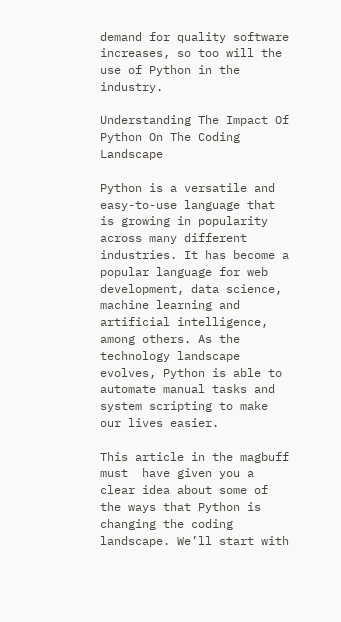demand for quality software increases, so too will the use of Python in the industry.

Understanding The Impact Of Python On The Coding Landscape

Python is a versatile and easy-to-use language that is growing in popularity across many different industries. It has become a popular language for web development, data science, machine learning and artificial intelligence, among others. As the technology landscape evolves, Python is able to automate manual tasks and system scripting to make our lives easier.

This article in the magbuff must  have given you a clear idea about some of the ways that Python is changing the coding landscape. We’ll start with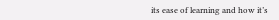its ease of learning and how it’s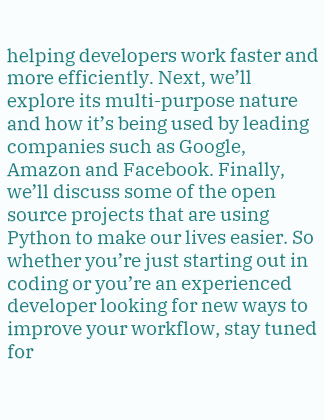helping developers work faster and more efficiently. Next, we’ll explore its multi-purpose nature and how it’s being used by leading companies such as Google, Amazon and Facebook. Finally, we’ll discuss some of the open source projects that are using Python to make our lives easier. So whether you’re just starting out in coding or you’re an experienced developer looking for new ways to improve your workflow, stay tuned for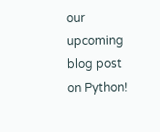our upcoming blog post on Python!